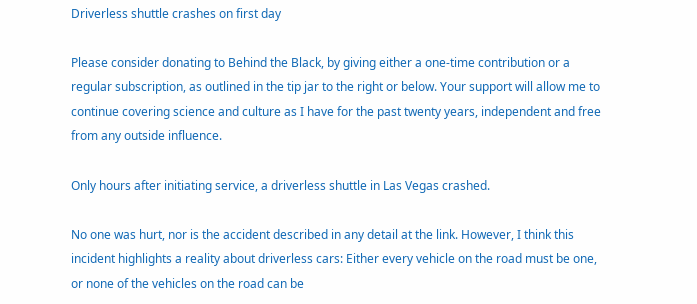Driverless shuttle crashes on first day

Please consider donating to Behind the Black, by giving either a one-time contribution or a regular subscription, as outlined in the tip jar to the right or below. Your support will allow me to continue covering science and culture as I have for the past twenty years, independent and free from any outside influence.

Only hours after initiating service, a driverless shuttle in Las Vegas crashed.

No one was hurt, nor is the accident described in any detail at the link. However, I think this incident highlights a reality about driverless cars: Either every vehicle on the road must be one, or none of the vehicles on the road can be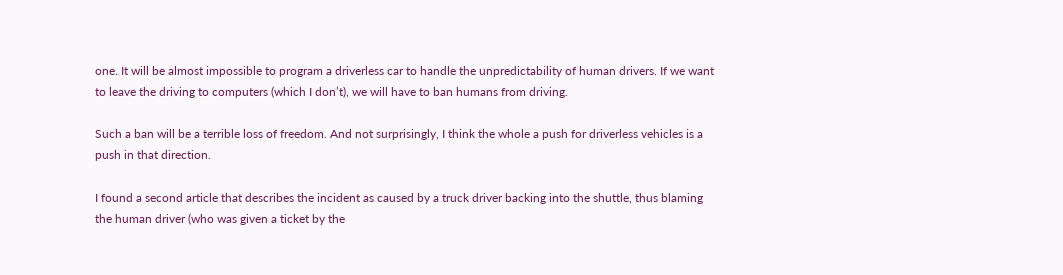one. It will be almost impossible to program a driverless car to handle the unpredictability of human drivers. If we want to leave the driving to computers (which I don’t), we will have to ban humans from driving.

Such a ban will be a terrible loss of freedom. And not surprisingly, I think the whole a push for driverless vehicles is a push in that direction.

I found a second article that describes the incident as caused by a truck driver backing into the shuttle, thus blaming the human driver (who was given a ticket by the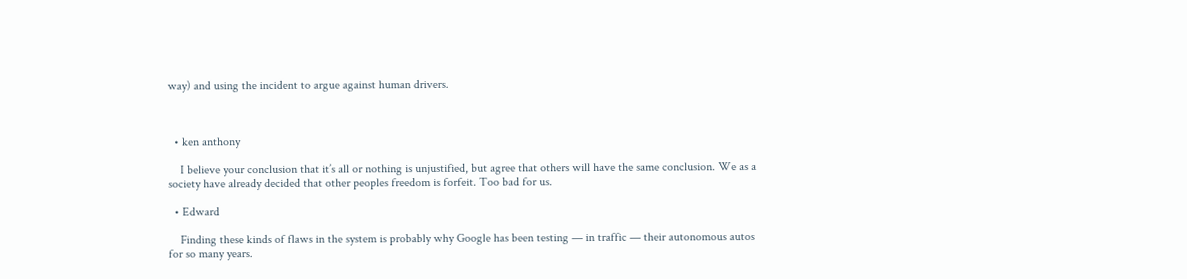way) and using the incident to argue against human drivers.



  • ken anthony

    I believe your conclusion that it’s all or nothing is unjustified, but agree that others will have the same conclusion. We as a society have already decided that other peoples freedom is forfeit. Too bad for us.

  • Edward

    Finding these kinds of flaws in the system is probably why Google has been testing — in traffic — their autonomous autos for so many years.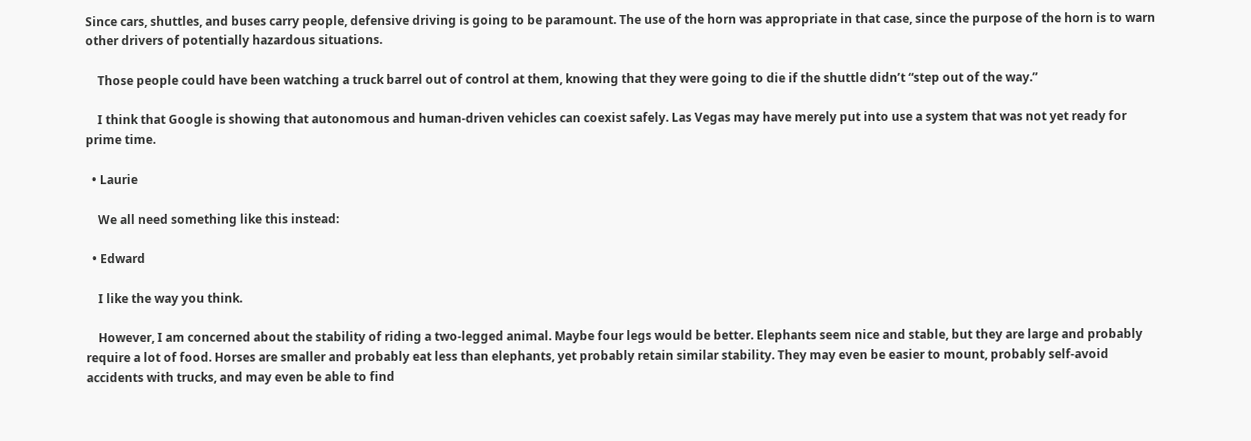Since cars, shuttles, and buses carry people, defensive driving is going to be paramount. The use of the horn was appropriate in that case, since the purpose of the horn is to warn other drivers of potentially hazardous situations.

    Those people could have been watching a truck barrel out of control at them, knowing that they were going to die if the shuttle didn’t “step out of the way.”

    I think that Google is showing that autonomous and human-driven vehicles can coexist safely. Las Vegas may have merely put into use a system that was not yet ready for prime time.

  • Laurie

    We all need something like this instead:

  • Edward

    I like the way you think.

    However, I am concerned about the stability of riding a two-legged animal. Maybe four legs would be better. Elephants seem nice and stable, but they are large and probably require a lot of food. Horses are smaller and probably eat less than elephants, yet probably retain similar stability. They may even be easier to mount, probably self-avoid accidents with trucks, and may even be able to find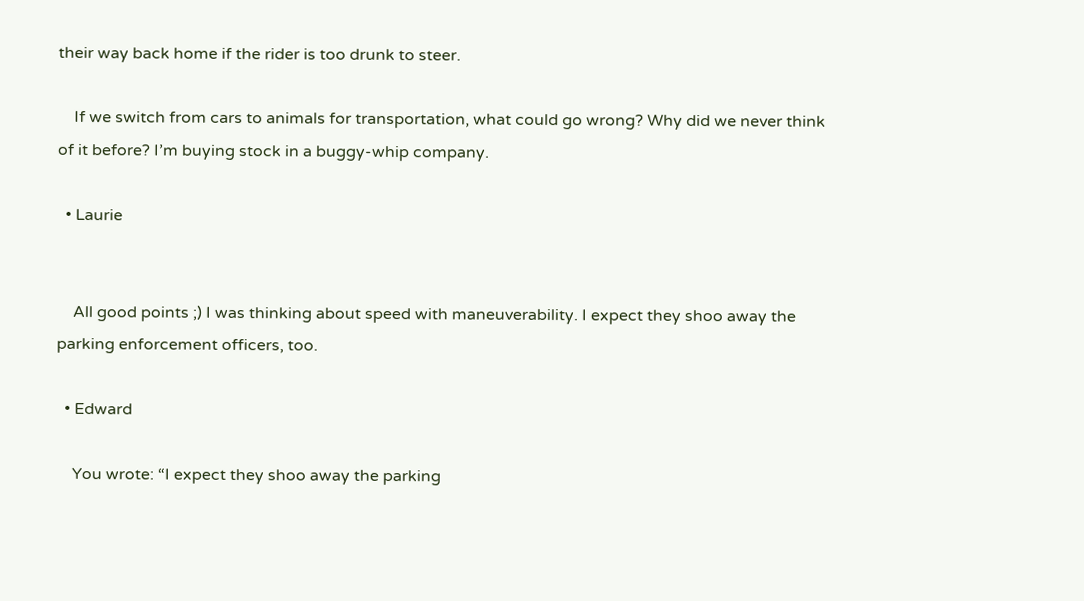their way back home if the rider is too drunk to steer.

    If we switch from cars to animals for transportation, what could go wrong? Why did we never think of it before? I’m buying stock in a buggy-whip company.

  • Laurie


    All good points ;) I was thinking about speed with maneuverability. I expect they shoo away the parking enforcement officers, too.

  • Edward

    You wrote: “I expect they shoo away the parking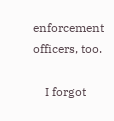enforcement officers, too.

    I forgot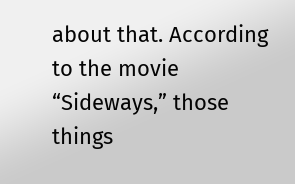about that. According to the movie “Sideways,” those things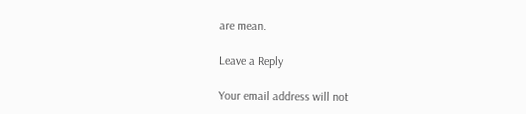are mean.

Leave a Reply

Your email address will not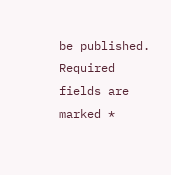be published. Required fields are marked *